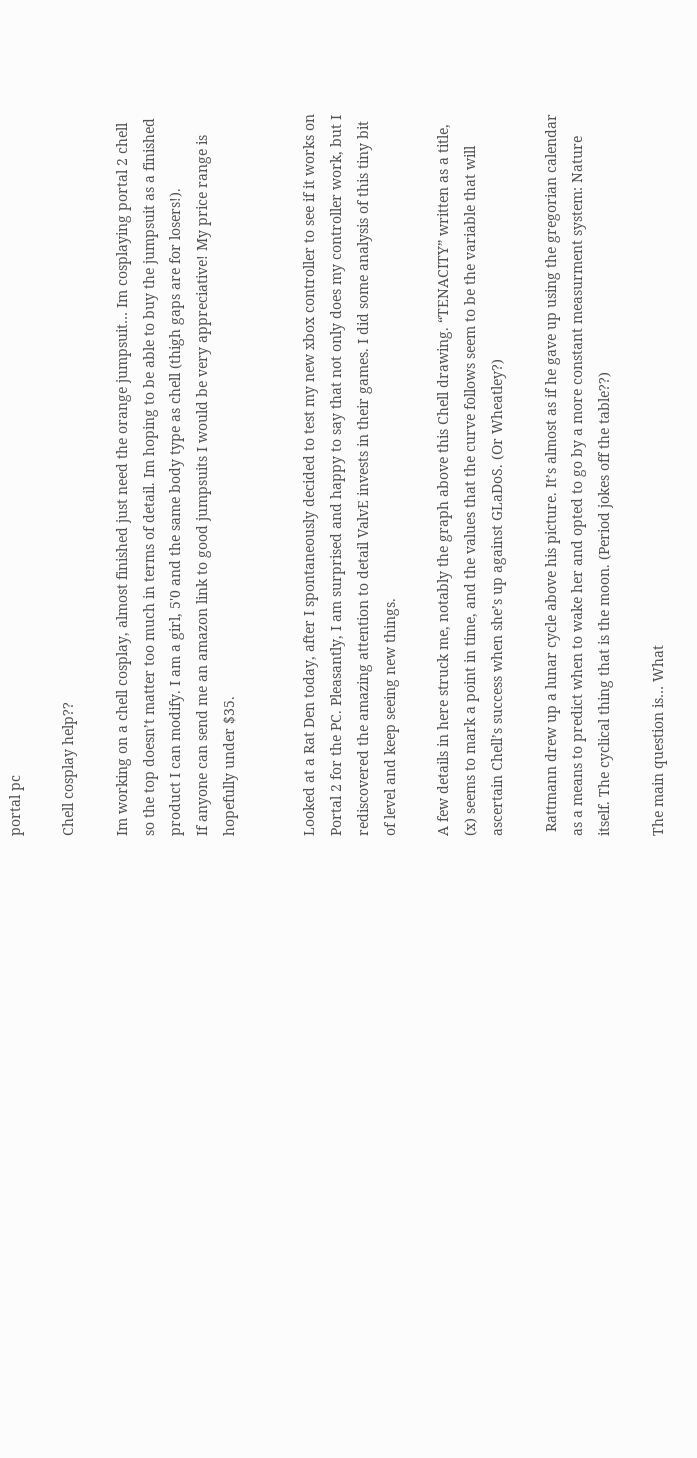portal pc

Chell cosplay help??

Im working on a chell cosplay, almost finished just need the orange jumpsuit… Im cosplaying portal 2 chell so the top doesn’t matter too much in terms of detail. Im hoping to be able to buy the jumpsuit as a finished product I can modify. I am a girl, 5'0 and the same body type as chell (thigh gaps are for losers!).
If anyone can send me an amazon link to good jumpsuits I would be very appreciative! My price range is hopefully under $35.


Looked at a Rat Den today, after I spontaneously decided to test my new xbox controller to see if it works on Portal 2 for the PC. Pleasantly, I am surprised and happy to say that not only does my controller work, but I rediscovered the amazing attention to detail ValvE invests in their games. I did some analysis of this tiny bit of level and keep seeing new things.

A few details in here struck me, notably the graph above this Chell drawing. “TENACITY” written as a title, (x) seems to mark a point in time, and the values that the curve follows seem to be the variable that will ascertain Chell’s success when she’s up against GLaDoS. (Or Wheatley?)

 Rattmann drew up a lunar cycle above his picture. It’s almost as if he gave up using the gregorian calendar as a means to predict when to wake her and opted to go by a more constant measurment system: Nature itself. The cyclical thing that is the moon. (Period jokes off the table??)

The main question is… What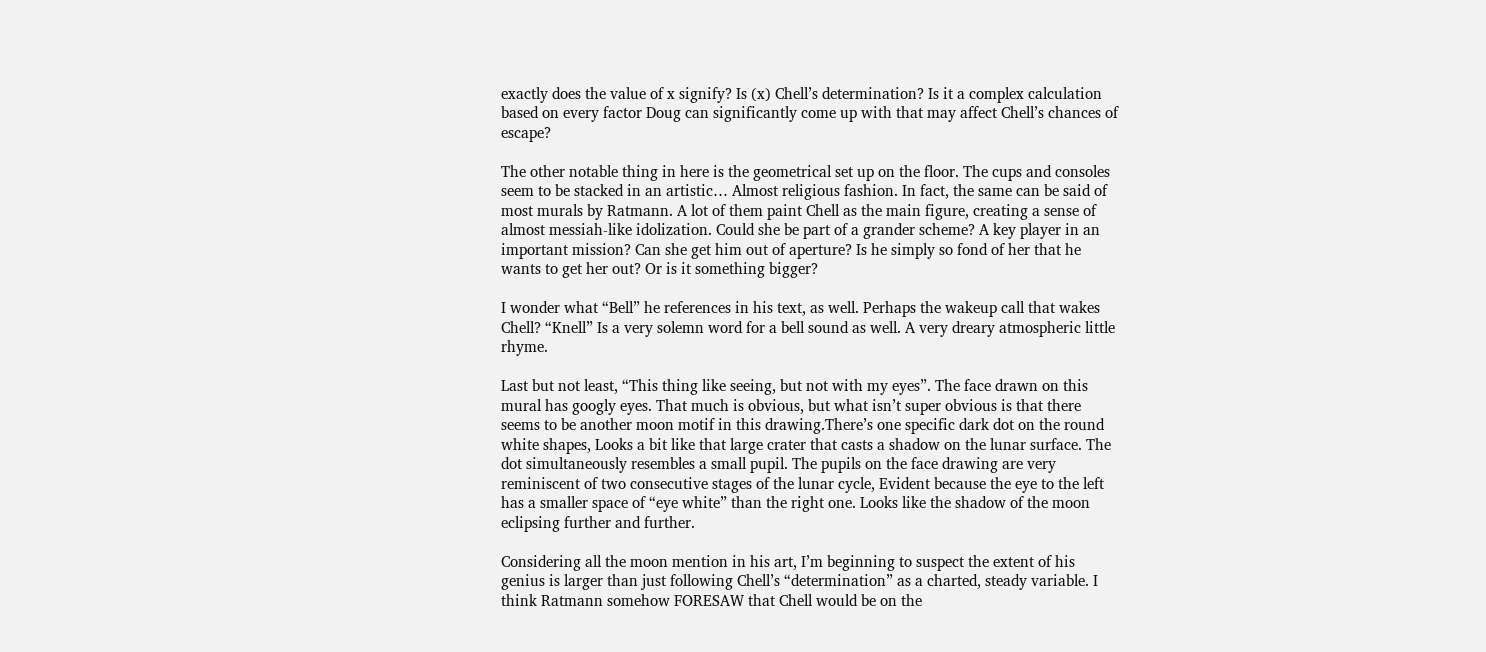exactly does the value of x signify? Is (x) Chell’s determination? Is it a complex calculation based on every factor Doug can significantly come up with that may affect Chell’s chances of escape?

The other notable thing in here is the geometrical set up on the floor. The cups and consoles seem to be stacked in an artistic… Almost religious fashion. In fact, the same can be said of most murals by Ratmann. A lot of them paint Chell as the main figure, creating a sense of almost messiah-like idolization. Could she be part of a grander scheme? A key player in an important mission? Can she get him out of aperture? Is he simply so fond of her that he wants to get her out? Or is it something bigger?

I wonder what “Bell” he references in his text, as well. Perhaps the wakeup call that wakes Chell? “Knell” Is a very solemn word for a bell sound as well. A very dreary atmospheric little rhyme.

Last but not least, “This thing like seeing, but not with my eyes”. The face drawn on this mural has googly eyes. That much is obvious, but what isn’t super obvious is that there seems to be another moon motif in this drawing.There’s one specific dark dot on the round white shapes, Looks a bit like that large crater that casts a shadow on the lunar surface. The dot simultaneously resembles a small pupil. The pupils on the face drawing are very reminiscent of two consecutive stages of the lunar cycle, Evident because the eye to the left has a smaller space of “eye white” than the right one. Looks like the shadow of the moon eclipsing further and further.

Considering all the moon mention in his art, I’m beginning to suspect the extent of his genius is larger than just following Chell’s “determination” as a charted, steady variable. I think Ratmann somehow FORESAW that Chell would be on the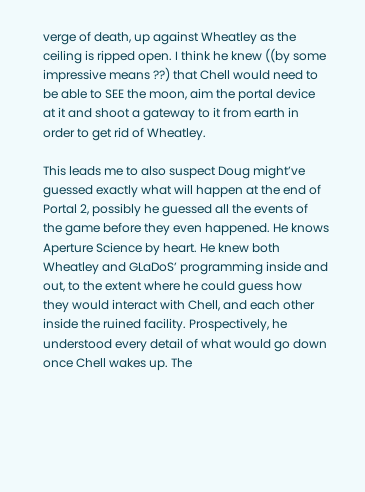verge of death, up against Wheatley as the ceiling is ripped open. I think he knew ((by some impressive means ??) that Chell would need to be able to SEE the moon, aim the portal device at it and shoot a gateway to it from earth in order to get rid of Wheatley.

This leads me to also suspect Doug might’ve guessed exactly what will happen at the end of Portal 2, possibly he guessed all the events of the game before they even happened. He knows Aperture Science by heart. He knew both Wheatley and GLaDoS’ programming inside and out, to the extent where he could guess how they would interact with Chell, and each other inside the ruined facility. Prospectively, he understood every detail of what would go down once Chell wakes up. The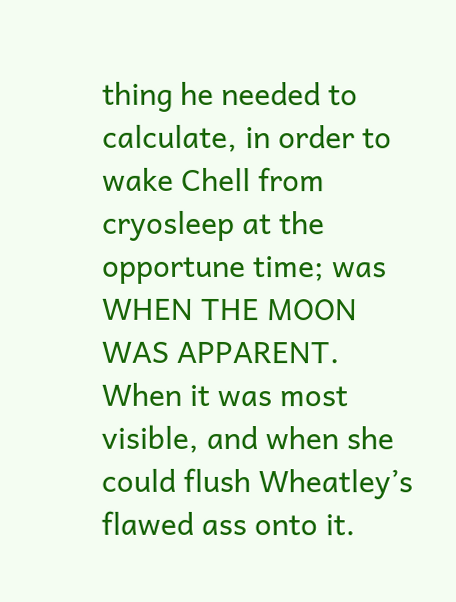thing he needed to calculate, in order to wake Chell from cryosleep at the opportune time; was WHEN THE MOON WAS APPARENT. When it was most visible, and when she could flush Wheatley’s flawed ass onto it.